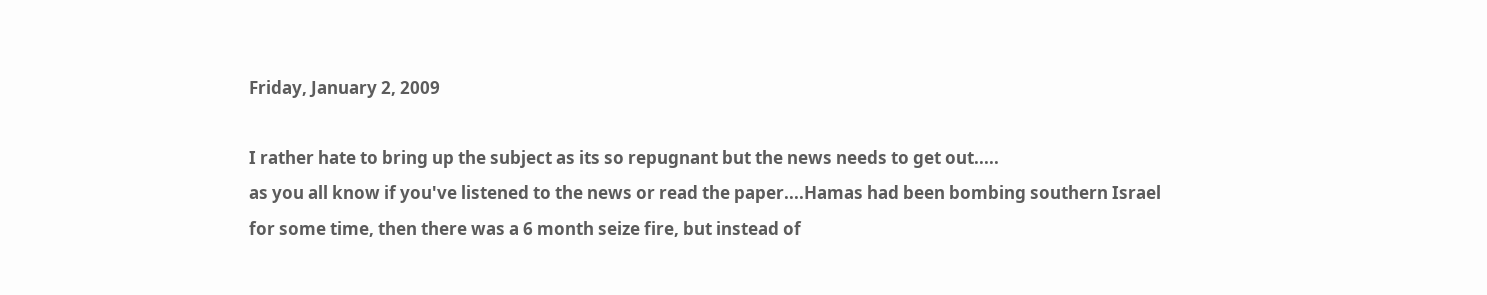Friday, January 2, 2009

I rather hate to bring up the subject as its so repugnant but the news needs to get out.....
as you all know if you've listened to the news or read the paper....Hamas had been bombing southern Israel for some time, then there was a 6 month seize fire, but instead of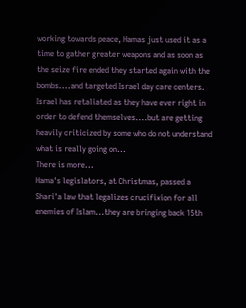working towards peace, Hamas just used it as a time to gather greater weapons and as soon as the seize fire ended they started again with the bombs....and targeted Israel day care centers.
Israel has retaliated as they have ever right in order to defend themselves....but are getting heavily criticized by some who do not understand what is really going on...
There is more...
Hama's legislators, at Christmas, passed a Shari'a law that legalizes crucifixion for all enemies of Islam...they are bringing back 15th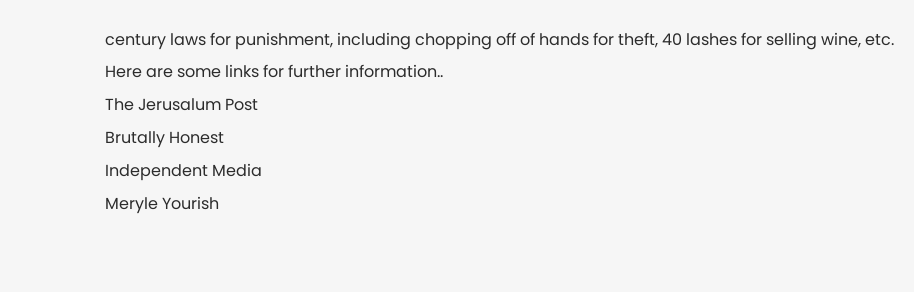century laws for punishment, including chopping off of hands for theft, 40 lashes for selling wine, etc.
Here are some links for further information..
The Jerusalum Post
Brutally Honest
Independent Media
Meryle Yourish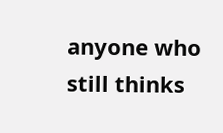anyone who still thinks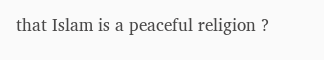that Islam is a peaceful religion ?